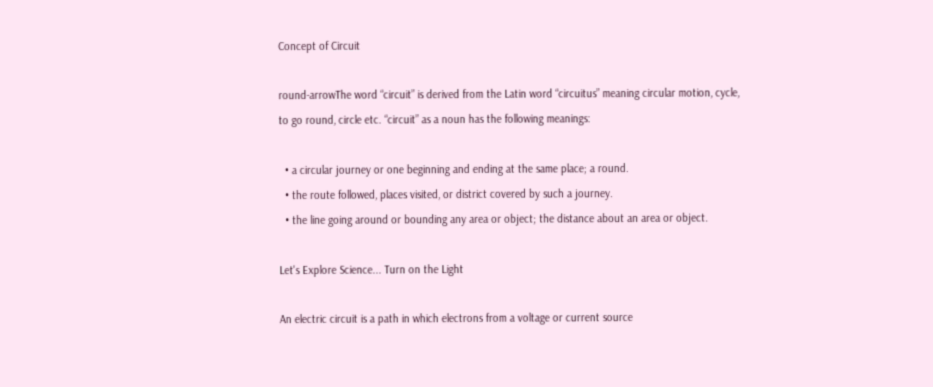Concept of Circuit

round-arrowThe word “circuit” is derived from the Latin word “circuitus” meaning circular motion, cycle, to go round, circle etc. “circuit” as a noun has the following meanings:

  • a circular journey or one beginning and ending at the same place; a round.
  • the route followed, places visited, or district covered by such a journey.
  • the line going around or bounding any area or object; the distance about an area or object.

Let's Explore Science... Turn on the Light

An electric circuit is a path in which electrons from a voltage or current source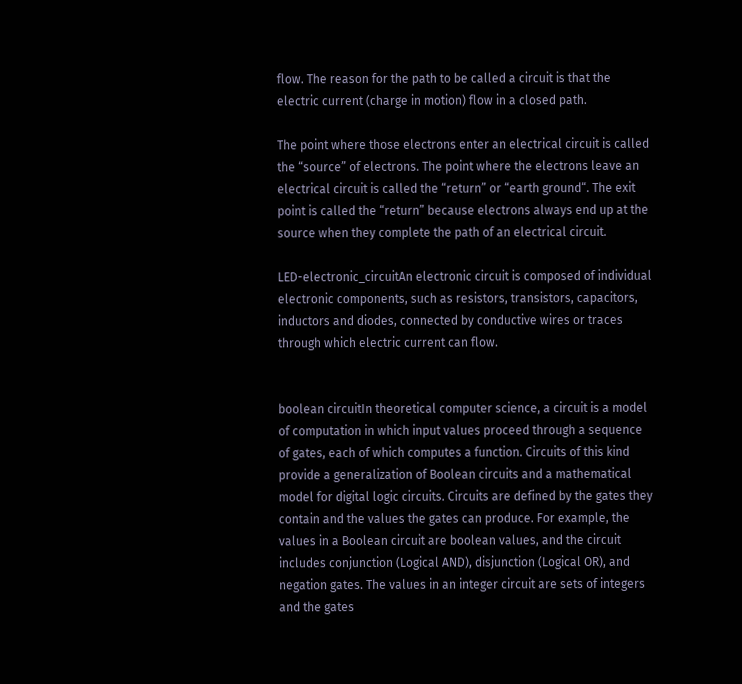flow. The reason for the path to be called a circuit is that the electric current (charge in motion) flow in a closed path.

The point where those electrons enter an electrical circuit is called the “source” of electrons. The point where the electrons leave an electrical circuit is called the “return” or “earth ground“. The exit point is called the “return” because electrons always end up at the source when they complete the path of an electrical circuit.

LED-electronic_circuitAn electronic circuit is composed of individual electronic components, such as resistors, transistors, capacitors, inductors and diodes, connected by conductive wires or traces through which electric current can flow.


boolean circuitIn theoretical computer science, a circuit is a model of computation in which input values proceed through a sequence of gates, each of which computes a function. Circuits of this kind provide a generalization of Boolean circuits and a mathematical model for digital logic circuits. Circuits are defined by the gates they contain and the values the gates can produce. For example, the values in a Boolean circuit are boolean values, and the circuit includes conjunction (Logical AND), disjunction (Logical OR), and negation gates. The values in an integer circuit are sets of integers and the gates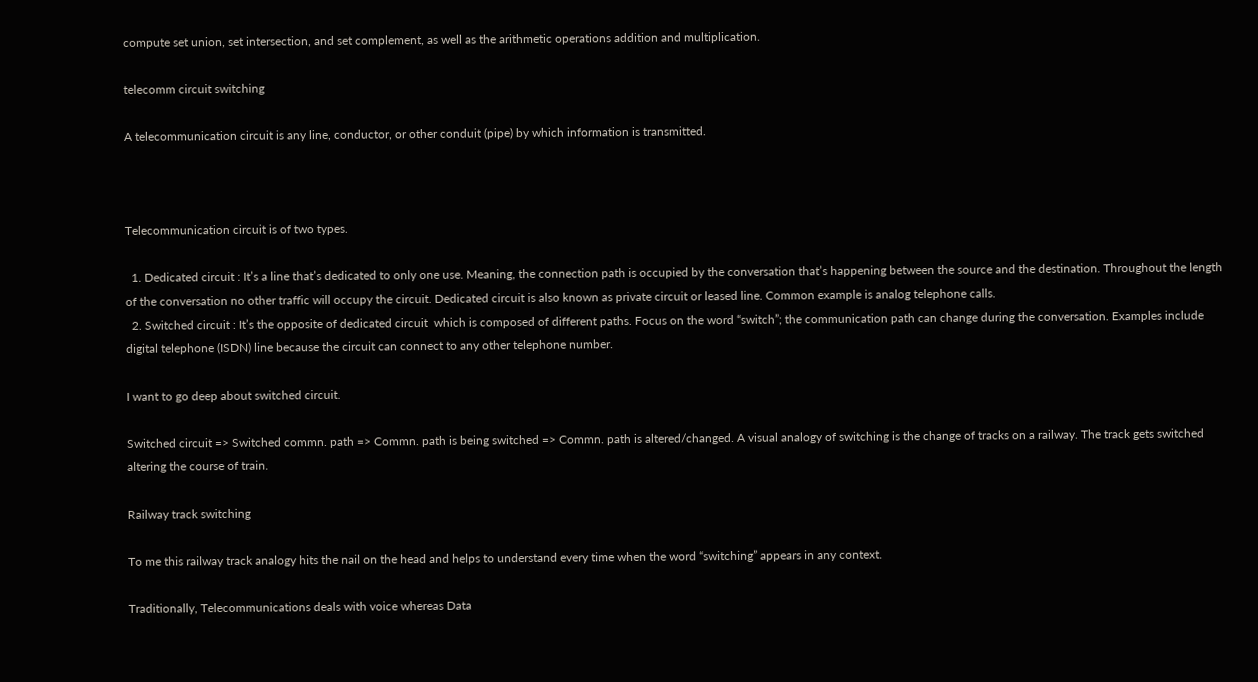compute set union, set intersection, and set complement, as well as the arithmetic operations addition and multiplication.

telecomm circuit switching

A telecommunication circuit is any line, conductor, or other conduit (pipe) by which information is transmitted.



Telecommunication circuit is of two types.

  1. Dedicated circuit : It’s a line that’s dedicated to only one use. Meaning, the connection path is occupied by the conversation that’s happening between the source and the destination. Throughout the length of the conversation no other traffic will occupy the circuit. Dedicated circuit is also known as private circuit or leased line. Common example is analog telephone calls.
  2. Switched circuit : It’s the opposite of dedicated circuit  which is composed of different paths. Focus on the word “switch”; the communication path can change during the conversation. Examples include digital telephone (ISDN) line because the circuit can connect to any other telephone number.

I want to go deep about switched circuit.

Switched circuit => Switched commn. path => Commn. path is being switched => Commn. path is altered/changed. A visual analogy of switching is the change of tracks on a railway. The track gets switched altering the course of train.

Railway track switching

To me this railway track analogy hits the nail on the head and helps to understand every time when the word “switching” appears in any context.

Traditionally, Telecommunications deals with voice whereas Data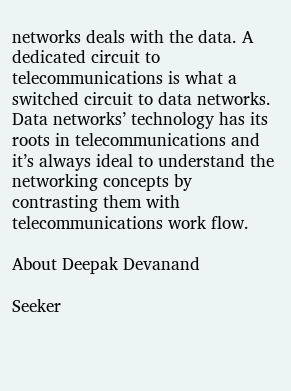networks deals with the data. A dedicated circuit to telecommunications is what a switched circuit to data networks. Data networks’ technology has its roots in telecommunications and it’s always ideal to understand the networking concepts by contrasting them with telecommunications work flow.

About Deepak Devanand

Seeker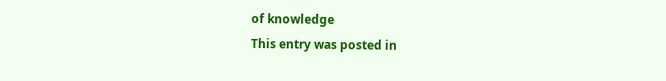of knowledge
This entry was posted in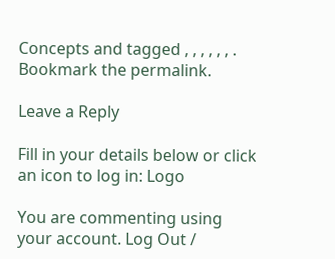Concepts and tagged , , , , , , . Bookmark the permalink.

Leave a Reply

Fill in your details below or click an icon to log in: Logo

You are commenting using your account. Log Out /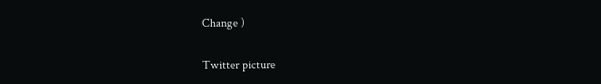Change )

Twitter picture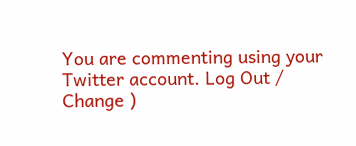You are commenting using your Twitter account. Log Out / Change )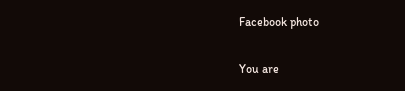Facebook photo

You are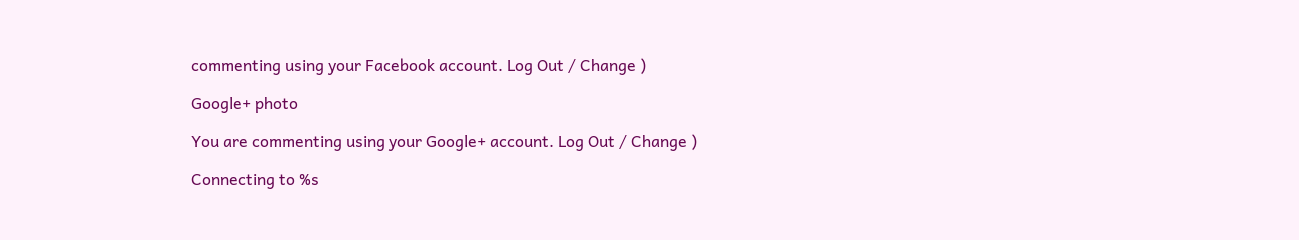commenting using your Facebook account. Log Out / Change )

Google+ photo

You are commenting using your Google+ account. Log Out / Change )

Connecting to %s